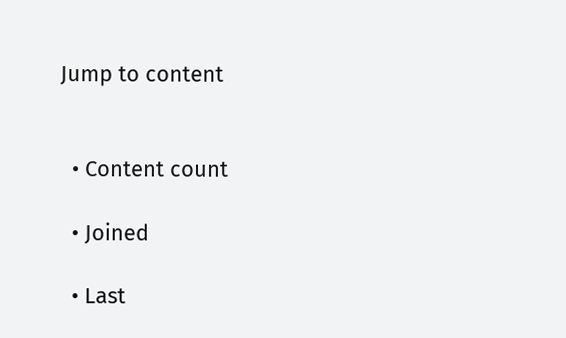Jump to content


  • Content count

  • Joined

  • Last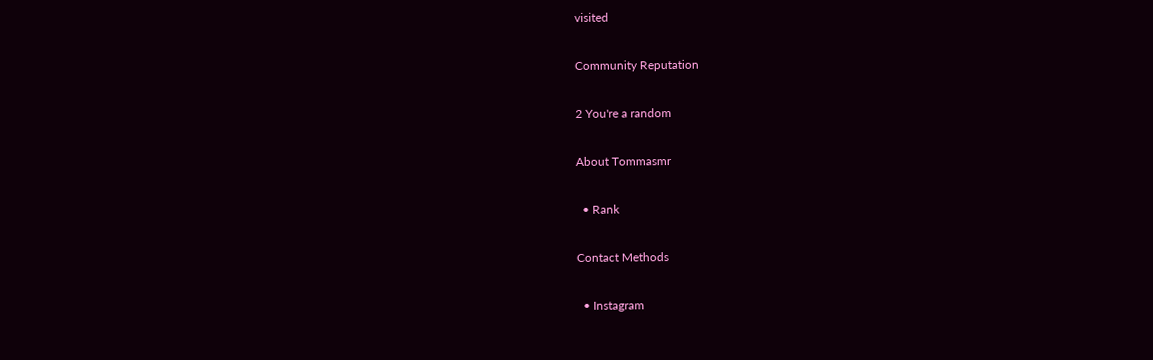visited

Community Reputation

2 You're a random

About Tommasmr

  • Rank

Contact Methods

  • Instagram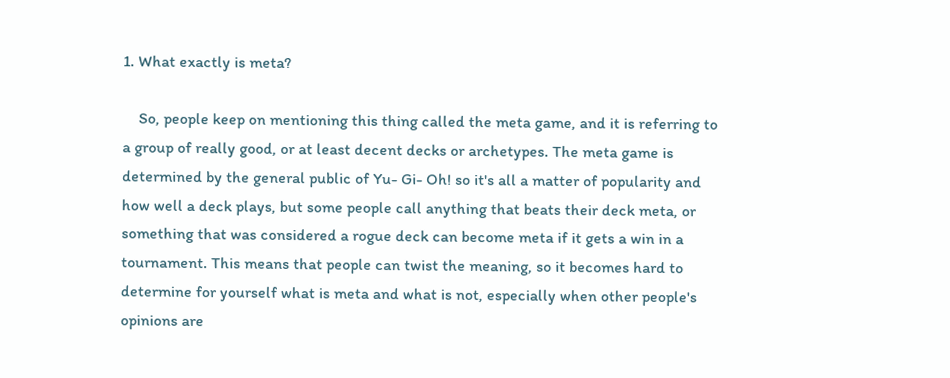1. What exactly is meta?

    So, people keep on mentioning this thing called the meta game, and it is referring to a group of really good, or at least decent decks or archetypes. The meta game is determined by the general public of Yu- Gi- Oh! so it's all a matter of popularity and how well a deck plays, but some people call anything that beats their deck meta, or something that was considered a rogue deck can become meta if it gets a win in a tournament. This means that people can twist the meaning, so it becomes hard to determine for yourself what is meta and what is not, especially when other people's opinions are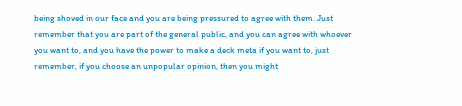being shoved in our face and you are being pressured to agree with them. Just remember that you are part of the general public, and you can agree with whoever you want to, and you have the power to make a deck meta if you want to, just remember, if you choose an unpopular opinion, then you might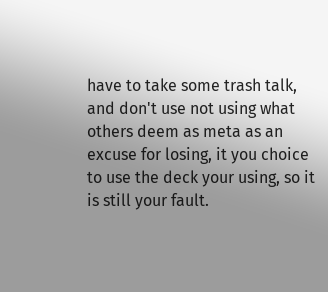have to take some trash talk, and don't use not using what others deem as meta as an excuse for losing, it you choice to use the deck your using, so it is still your fault.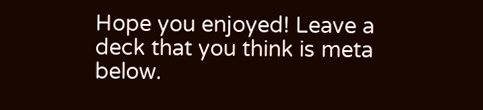Hope you enjoyed! Leave a deck that you think is meta below.